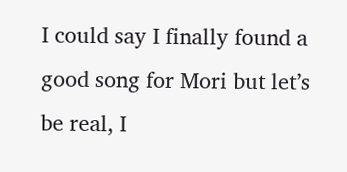I could say I finally found a good song for Mori but let’s be real, I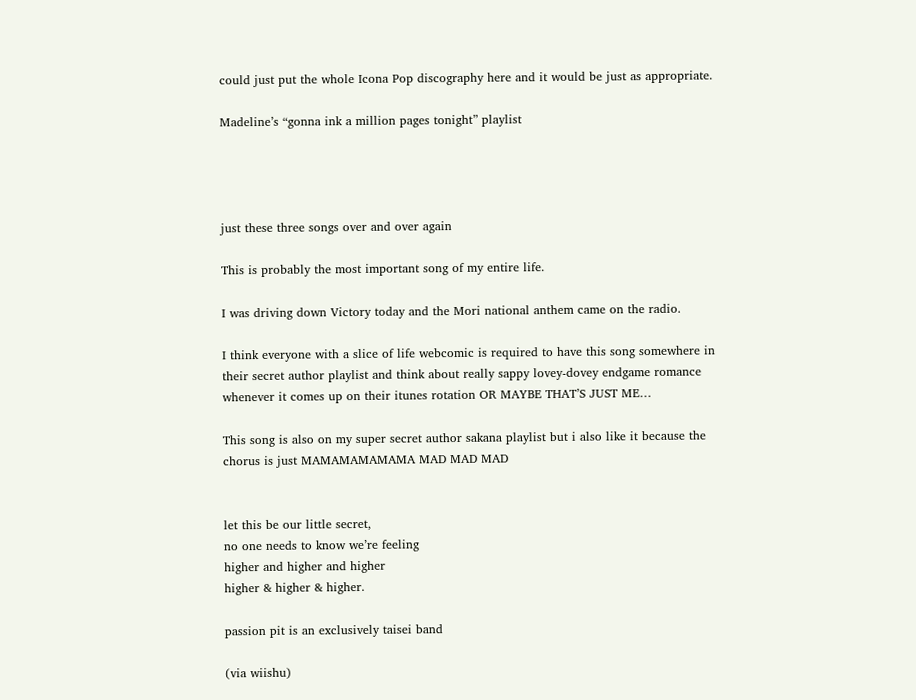could just put the whole Icona Pop discography here and it would be just as appropriate.

Madeline’s “gonna ink a million pages tonight” playlist




just these three songs over and over again

This is probably the most important song of my entire life.

I was driving down Victory today and the Mori national anthem came on the radio.

I think everyone with a slice of life webcomic is required to have this song somewhere in their secret author playlist and think about really sappy lovey-dovey endgame romance whenever it comes up on their itunes rotation OR MAYBE THAT’S JUST ME…

This song is also on my super secret author sakana playlist but i also like it because the chorus is just MAMAMAMAMAMA MAD MAD MAD


let this be our little secret,
no one needs to know we’re feeling
higher and higher and higher
higher & higher & higher.

passion pit is an exclusively taisei band

(via wiishu)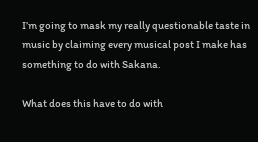I’m going to mask my really questionable taste in music by claiming every musical post I make has something to do with Sakana.

What does this have to do with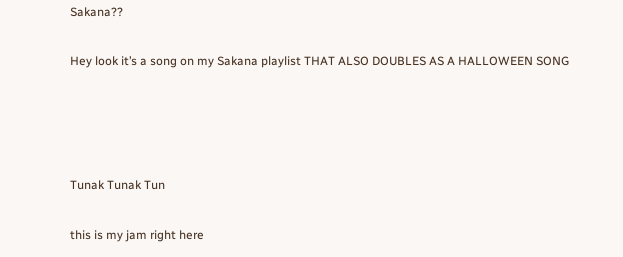Sakana??

Hey look it’s a song on my Sakana playlist THAT ALSO DOUBLES AS A HALLOWEEN SONG




Tunak Tunak Tun

this is my jam right here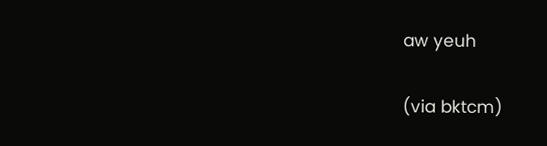aw yeuh

(via bktcm)